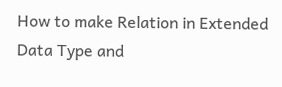How to make Relation in Extended Data Type and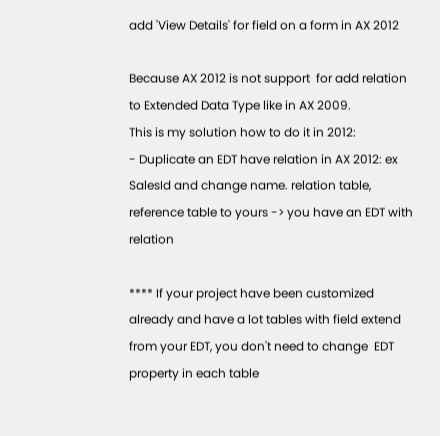add 'View Details' for field on a form in AX 2012

Because AX 2012 is not support  for add relation to Extended Data Type like in AX 2009.
This is my solution how to do it in 2012:
- Duplicate an EDT have relation in AX 2012: ex SalesId and change name. relation table, reference table to yours -> you have an EDT with relation

**** If your project have been customized already and have a lot tables with field extend from your EDT, you don't need to change  EDT property in each table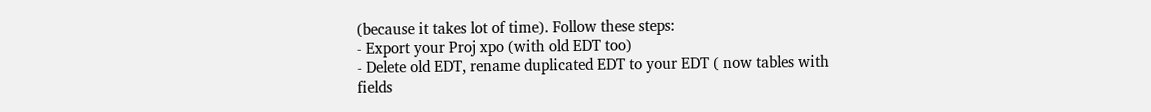(because it takes lot of time). Follow these steps:
- Export your Proj xpo (with old EDT too)
- Delete old EDT, rename duplicated EDT to your EDT ( now tables with fields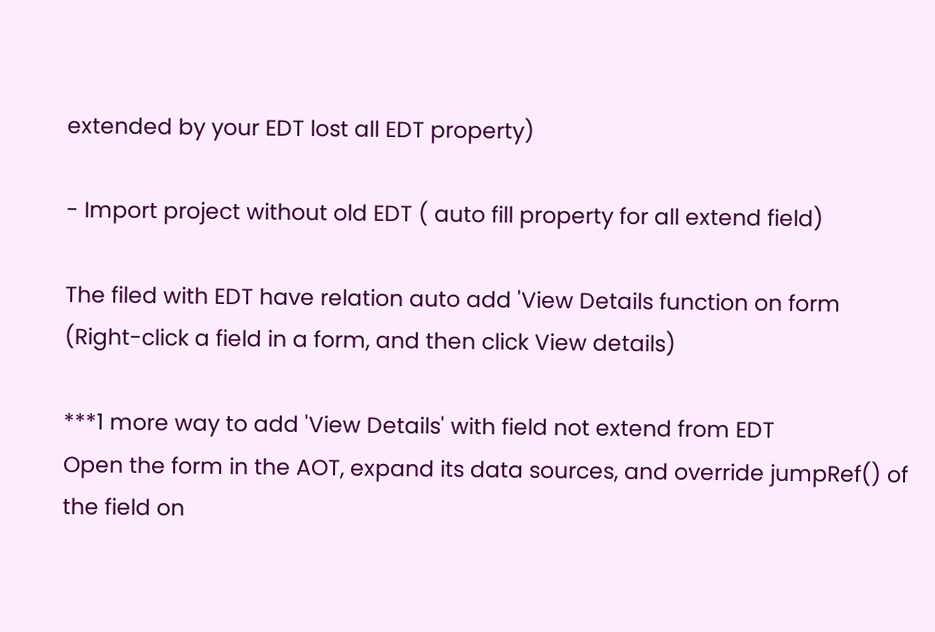extended by your EDT lost all EDT property)

- Import project without old EDT ( auto fill property for all extend field)

The filed with EDT have relation auto add 'View Details function on form (Right-click a field in a form, and then click View details)

***1 more way to add 'View Details' with field not extend from EDT
Open the form in the AOT, expand its data sources, and override jumpRef() of the field on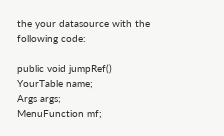the your datasource with the following code:

public void jumpRef()
YourTable name;
Args args;
MenuFunction mf;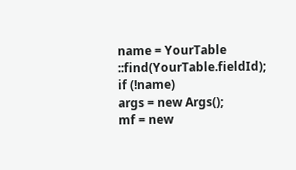name = YourTable ::find(YourTable.fieldId);
if (!name)
args = new Args();
mf = new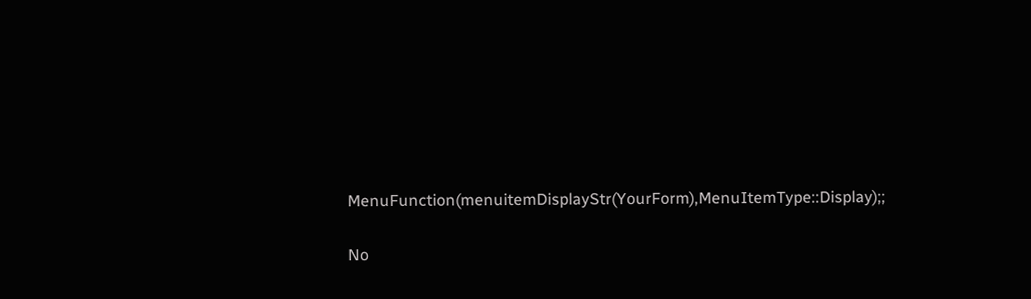MenuFunction(menuitemDisplayStr(YourForm),MenuItemType::Display);;

No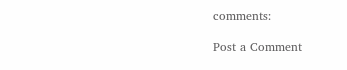comments:

Post a Comment